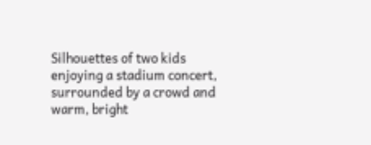Silhouettes of two kids enjoying a stadium concert, surrounded by a crowd and warm, bright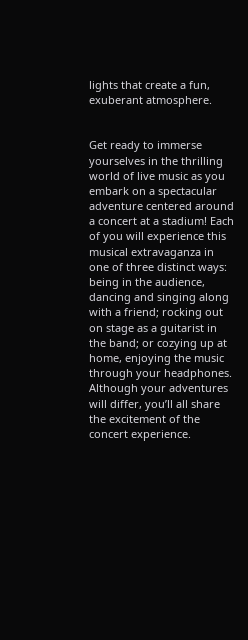lights that create a fun, exuberant atmosphere.


Get ready to immerse yourselves in the thrilling world of live music as you embark on a spectacular adventure centered around a concert at a stadium! Each of you will experience this musical extravaganza in one of three distinct ways: being in the audience, dancing and singing along with a friend; rocking out on stage as a guitarist in the band; or cozying up at home, enjoying the music through your headphones. Although your adventures will differ, you’ll all share the excitement of the concert experience.